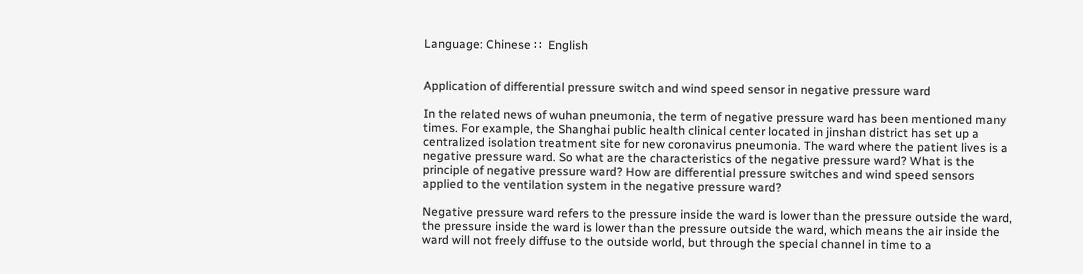Language: Chinese ∷  English


Application of differential pressure switch and wind speed sensor in negative pressure ward

In the related news of wuhan pneumonia, the term of negative pressure ward has been mentioned many times. For example, the Shanghai public health clinical center located in jinshan district has set up a centralized isolation treatment site for new coronavirus pneumonia. The ward where the patient lives is a negative pressure ward. So what are the characteristics of the negative pressure ward? What is the principle of negative pressure ward? How are differential pressure switches and wind speed sensors applied to the ventilation system in the negative pressure ward?

Negative pressure ward refers to the pressure inside the ward is lower than the pressure outside the ward, the pressure inside the ward is lower than the pressure outside the ward, which means the air inside the ward will not freely diffuse to the outside world, but through the special channel in time to a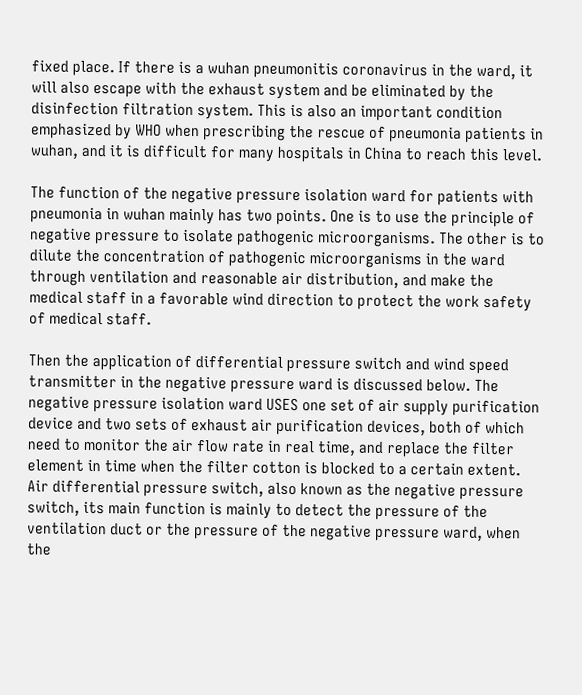fixed place. If there is a wuhan pneumonitis coronavirus in the ward, it will also escape with the exhaust system and be eliminated by the disinfection filtration system. This is also an important condition emphasized by WHO when prescribing the rescue of pneumonia patients in wuhan, and it is difficult for many hospitals in China to reach this level.

The function of the negative pressure isolation ward for patients with pneumonia in wuhan mainly has two points. One is to use the principle of negative pressure to isolate pathogenic microorganisms. The other is to dilute the concentration of pathogenic microorganisms in the ward through ventilation and reasonable air distribution, and make the medical staff in a favorable wind direction to protect the work safety of medical staff.

Then the application of differential pressure switch and wind speed transmitter in the negative pressure ward is discussed below. The negative pressure isolation ward USES one set of air supply purification device and two sets of exhaust air purification devices, both of which need to monitor the air flow rate in real time, and replace the filter element in time when the filter cotton is blocked to a certain extent.
Air differential pressure switch, also known as the negative pressure switch, its main function is mainly to detect the pressure of the ventilation duct or the pressure of the negative pressure ward, when the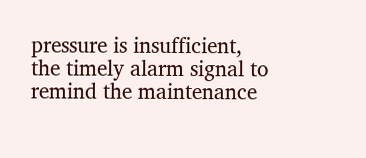pressure is insufficient, the timely alarm signal to remind the maintenance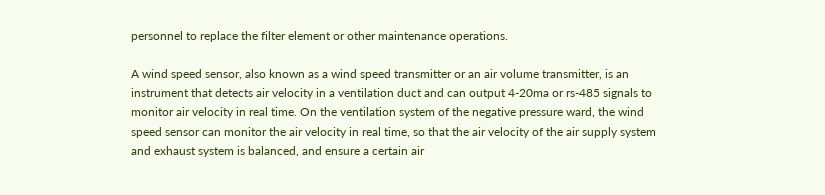personnel to replace the filter element or other maintenance operations.

A wind speed sensor, also known as a wind speed transmitter or an air volume transmitter, is an instrument that detects air velocity in a ventilation duct and can output 4-20ma or rs-485 signals to monitor air velocity in real time. On the ventilation system of the negative pressure ward, the wind speed sensor can monitor the air velocity in real time, so that the air velocity of the air supply system and exhaust system is balanced, and ensure a certain air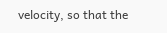velocity, so that the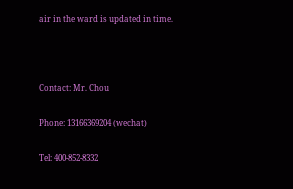air in the ward is updated in time.



Contact: Mr. Chou

Phone: 13166369204 (wechat)

Tel: 400-852-8332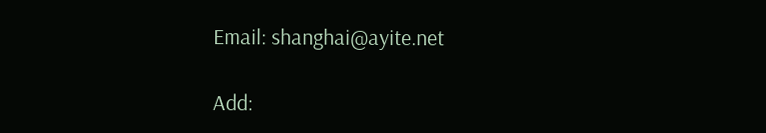Email: shanghai@ayite.net

Add: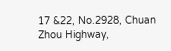17 &22, No.2928, Chuan Zhou Highway,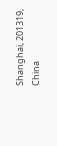Shanghai, 201319, China